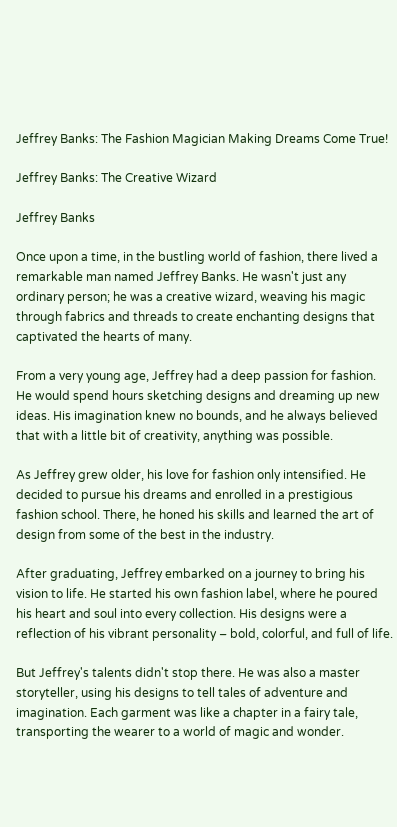Jeffrey Banks: The Fashion Magician Making Dreams Come True!

Jeffrey Banks: The Creative Wizard

Jeffrey Banks

Once upon a time, in the bustling world of fashion, there lived a remarkable man named Jeffrey Banks. He wasn't just any ordinary person; he was a creative wizard, weaving his magic through fabrics and threads to create enchanting designs that captivated the hearts of many.

From a very young age, Jeffrey had a deep passion for fashion. He would spend hours sketching designs and dreaming up new ideas. His imagination knew no bounds, and he always believed that with a little bit of creativity, anything was possible.

As Jeffrey grew older, his love for fashion only intensified. He decided to pursue his dreams and enrolled in a prestigious fashion school. There, he honed his skills and learned the art of design from some of the best in the industry.

After graduating, Jeffrey embarked on a journey to bring his vision to life. He started his own fashion label, where he poured his heart and soul into every collection. His designs were a reflection of his vibrant personality – bold, colorful, and full of life.

But Jeffrey's talents didn't stop there. He was also a master storyteller, using his designs to tell tales of adventure and imagination. Each garment was like a chapter in a fairy tale, transporting the wearer to a world of magic and wonder.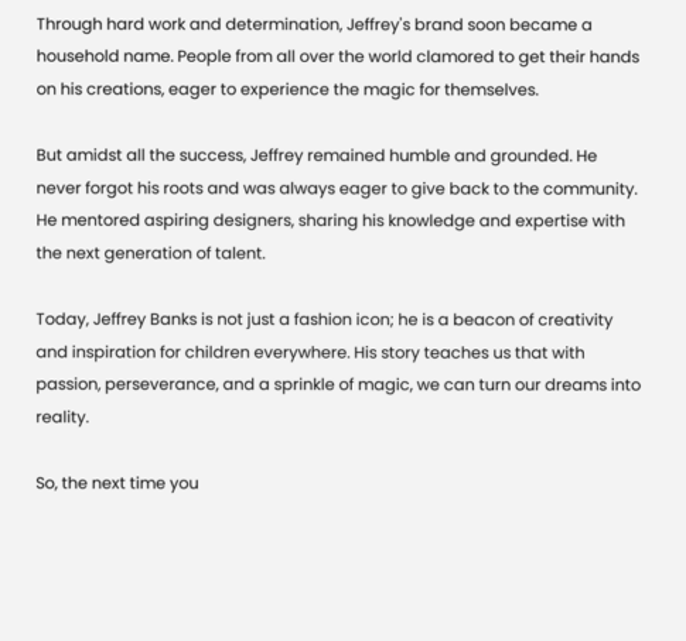Through hard work and determination, Jeffrey's brand soon became a household name. People from all over the world clamored to get their hands on his creations, eager to experience the magic for themselves.

But amidst all the success, Jeffrey remained humble and grounded. He never forgot his roots and was always eager to give back to the community. He mentored aspiring designers, sharing his knowledge and expertise with the next generation of talent.

Today, Jeffrey Banks is not just a fashion icon; he is a beacon of creativity and inspiration for children everywhere. His story teaches us that with passion, perseverance, and a sprinkle of magic, we can turn our dreams into reality.

So, the next time you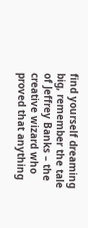find yourself dreaming big, remember the tale of Jeffrey Banks – the creative wizard who proved that anything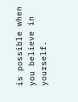is possible when you believe in yourself.